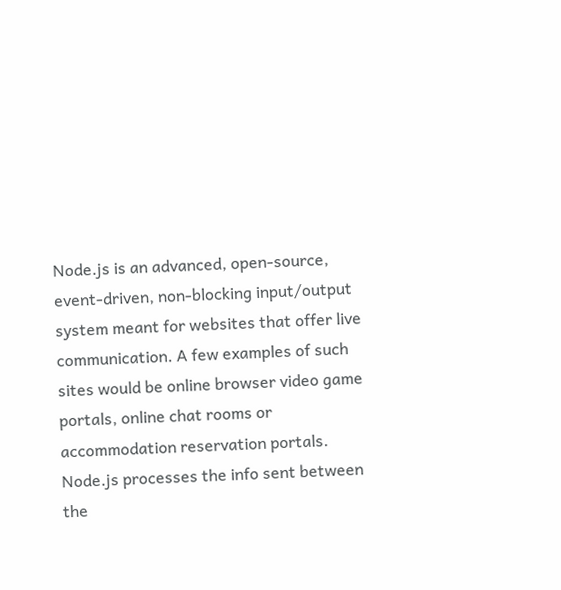Node.js is an advanced, open-source, event-driven, non-blocking input/output system meant for websites that offer live communication. A few examples of such sites would be online browser video game portals, online chat rooms or accommodation reservation portals. Node.js processes the info sent between the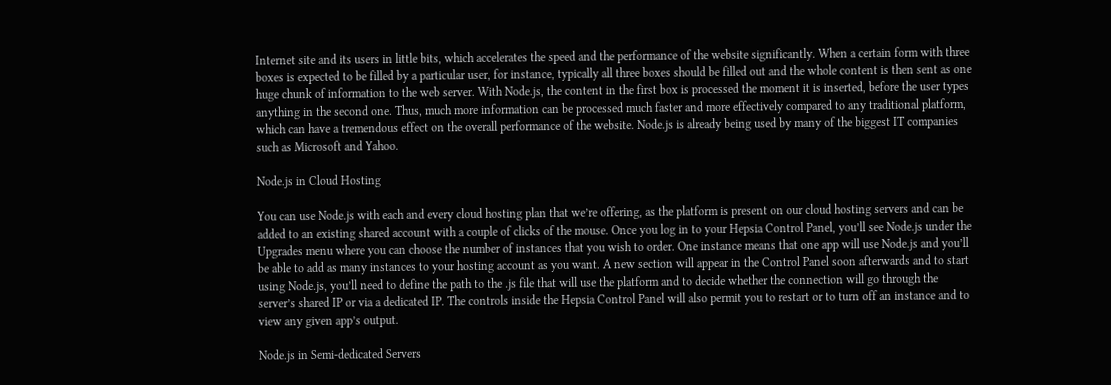Internet site and its users in little bits, which accelerates the speed and the performance of the website significantly. When a certain form with three boxes is expected to be filled by a particular user, for instance, typically all three boxes should be filled out and the whole content is then sent as one huge chunk of information to the web server. With Node.js, the content in the first box is processed the moment it is inserted, before the user types anything in the second one. Thus, much more information can be processed much faster and more effectively compared to any traditional platform, which can have a tremendous effect on the overall performance of the website. Node.js is already being used by many of the biggest IT companies such as Microsoft and Yahoo.

Node.js in Cloud Hosting

You can use Node.js with each and every cloud hosting plan that we’re offering, as the platform is present on our cloud hosting servers and can be added to an existing shared account with a couple of clicks of the mouse. Once you log in to your Hepsia Control Panel, you’ll see Node.js under the Upgrades menu where you can choose the number of instances that you wish to order. One instance means that one app will use Node.js and you’ll be able to add as many instances to your hosting account as you want. A new section will appear in the Control Panel soon afterwards and to start using Node.js, you’ll need to define the path to the .js file that will use the platform and to decide whether the connection will go through the server’s shared IP or via a dedicated IP. The controls inside the Hepsia Control Panel will also permit you to restart or to turn off an instance and to view any given app’s output.

Node.js in Semi-dedicated Servers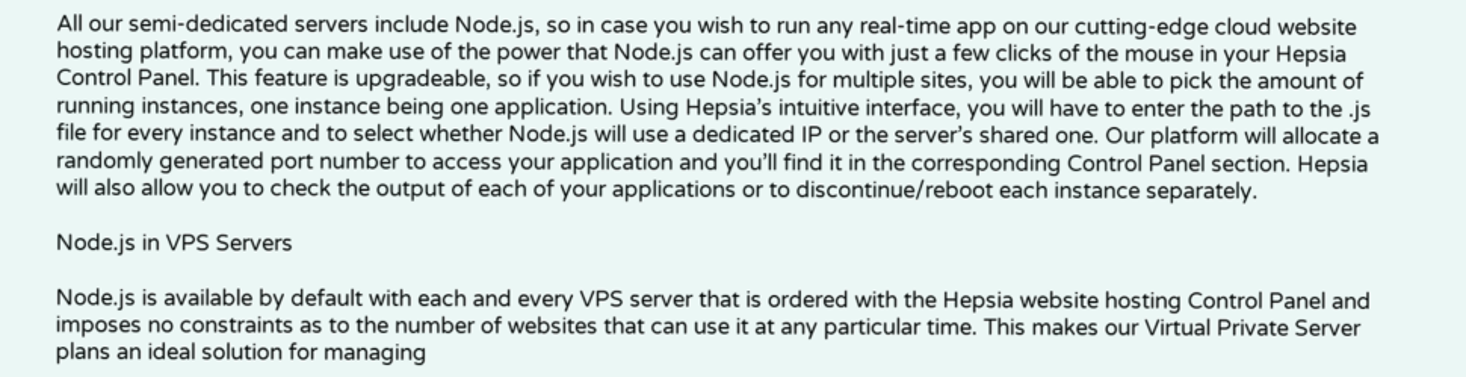All our semi-dedicated servers include Node.js, so in case you wish to run any real-time app on our cutting-edge cloud website hosting platform, you can make use of the power that Node.js can offer you with just a few clicks of the mouse in your Hepsia Control Panel. This feature is upgradeable, so if you wish to use Node.js for multiple sites, you will be able to pick the amount of running instances, one instance being one application. Using Hepsia’s intuitive interface, you will have to enter the path to the .js file for every instance and to select whether Node.js will use a dedicated IP or the server’s shared one. Our platform will allocate a randomly generated port number to access your application and you’ll find it in the corresponding Control Panel section. Hepsia will also allow you to check the output of each of your applications or to discontinue/reboot each instance separately.

Node.js in VPS Servers

Node.js is available by default with each and every VPS server that is ordered with the Hepsia website hosting Control Panel and imposes no constraints as to the number of websites that can use it at any particular time. This makes our Virtual Private Server plans an ideal solution for managing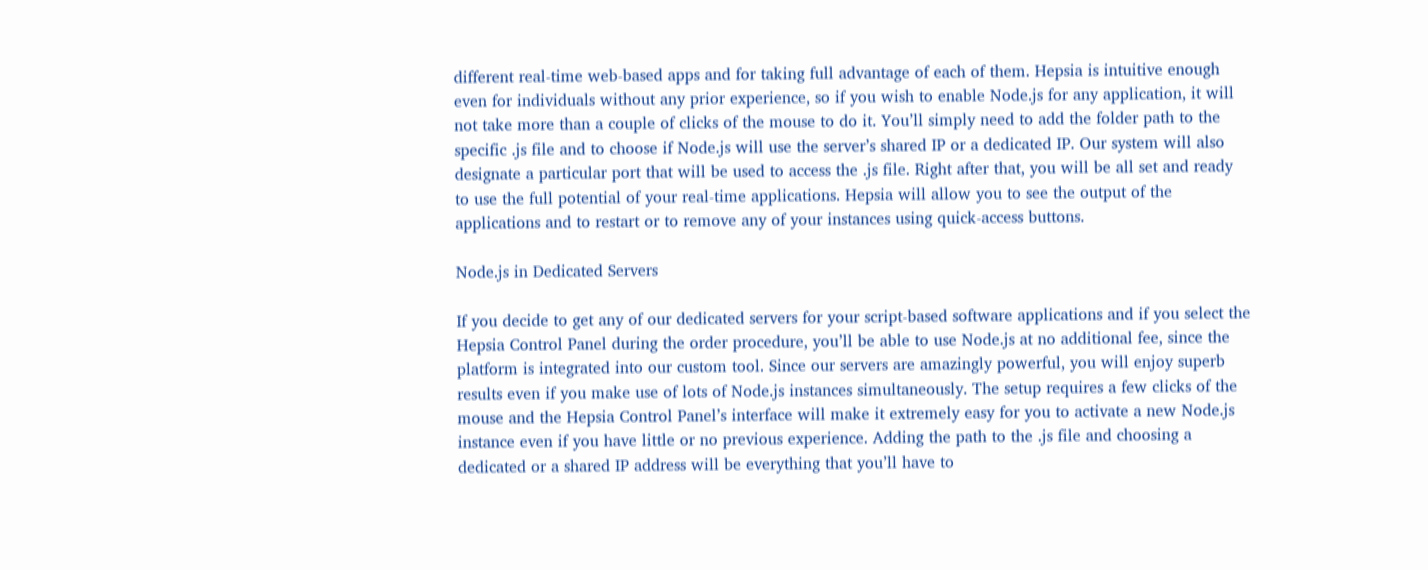different real-time web-based apps and for taking full advantage of each of them. Hepsia is intuitive enough even for individuals without any prior experience, so if you wish to enable Node.js for any application, it will not take more than a couple of clicks of the mouse to do it. You’ll simply need to add the folder path to the specific .js file and to choose if Node.js will use the server’s shared IP or a dedicated IP. Our system will also designate a particular port that will be used to access the .js file. Right after that, you will be all set and ready to use the full potential of your real-time applications. Hepsia will allow you to see the output of the applications and to restart or to remove any of your instances using quick-access buttons.

Node.js in Dedicated Servers

If you decide to get any of our dedicated servers for your script-based software applications and if you select the Hepsia Control Panel during the order procedure, you’ll be able to use Node.js at no additional fee, since the platform is integrated into our custom tool. Since our servers are amazingly powerful, you will enjoy superb results even if you make use of lots of Node.js instances simultaneously. The setup requires a few clicks of the mouse and the Hepsia Control Panel’s interface will make it extremely easy for you to activate a new Node.js instance even if you have little or no previous experience. Adding the path to the .js file and choosing a dedicated or a shared IP address will be everything that you’ll have to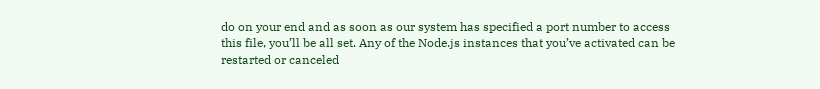do on your end and as soon as our system has specified a port number to access this file, you’ll be all set. Any of the Node.js instances that you’ve activated can be restarted or canceled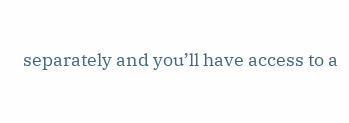separately and you’ll have access to a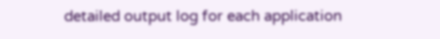detailed output log for each application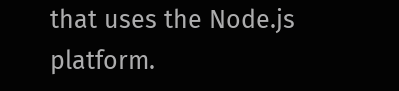that uses the Node.js platform.